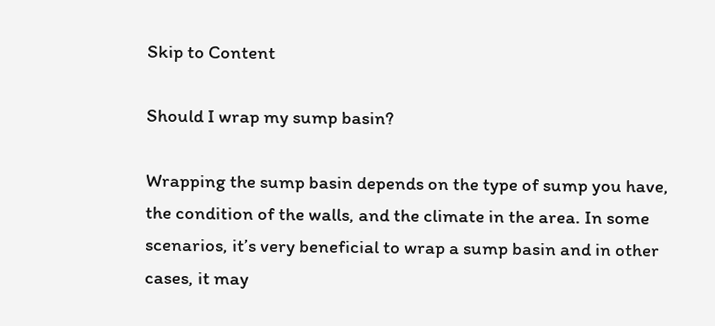Skip to Content

Should I wrap my sump basin?

Wrapping the sump basin depends on the type of sump you have, the condition of the walls, and the climate in the area. In some scenarios, it’s very beneficial to wrap a sump basin and in other cases, it may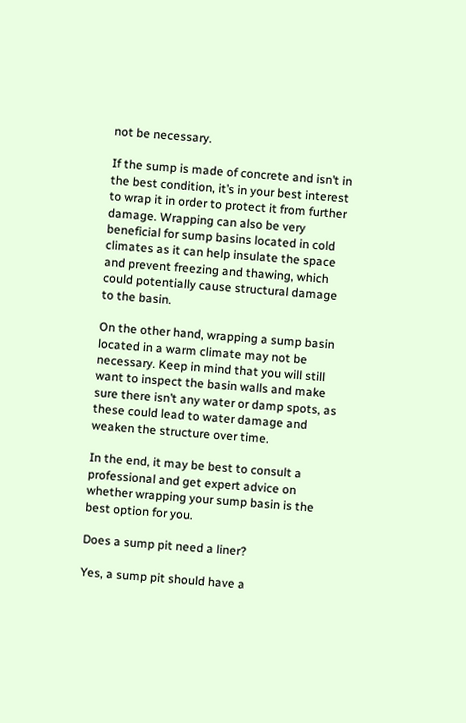not be necessary.

If the sump is made of concrete and isn’t in the best condition, it’s in your best interest to wrap it in order to protect it from further damage. Wrapping can also be very beneficial for sump basins located in cold climates as it can help insulate the space and prevent freezing and thawing, which could potentially cause structural damage to the basin.

On the other hand, wrapping a sump basin located in a warm climate may not be necessary. Keep in mind that you will still want to inspect the basin walls and make sure there isn’t any water or damp spots, as these could lead to water damage and weaken the structure over time.

In the end, it may be best to consult a professional and get expert advice on whether wrapping your sump basin is the best option for you.

Does a sump pit need a liner?

Yes, a sump pit should have a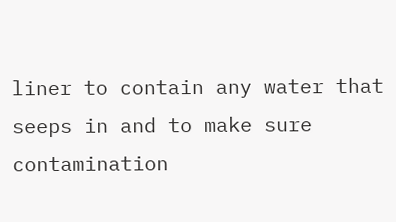liner to contain any water that seeps in and to make sure contamination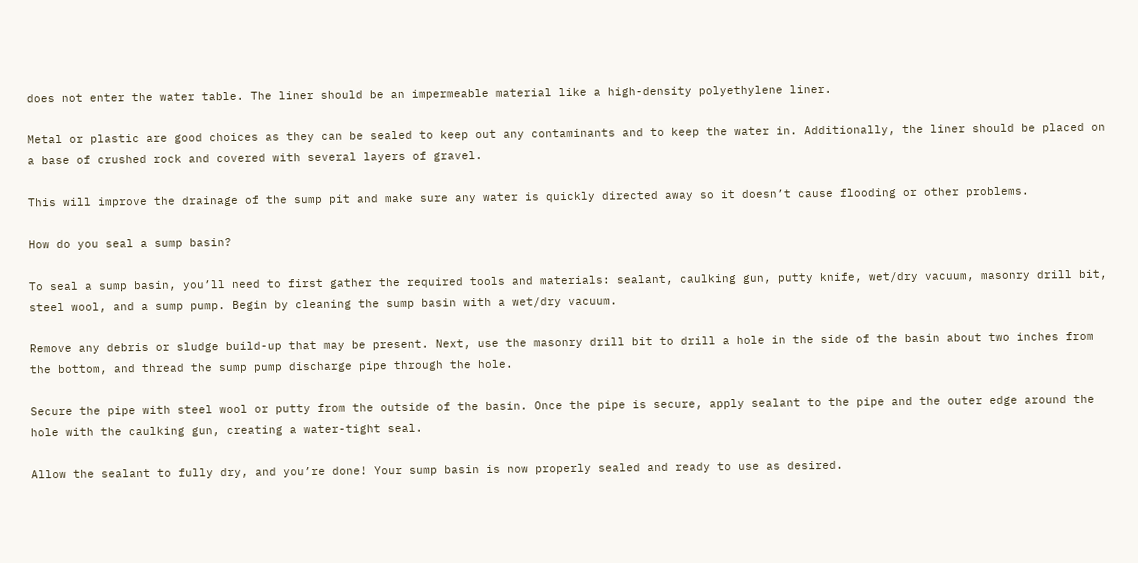does not enter the water table. The liner should be an impermeable material like a high-density polyethylene liner.

Metal or plastic are good choices as they can be sealed to keep out any contaminants and to keep the water in. Additionally, the liner should be placed on a base of crushed rock and covered with several layers of gravel.

This will improve the drainage of the sump pit and make sure any water is quickly directed away so it doesn’t cause flooding or other problems.

How do you seal a sump basin?

To seal a sump basin, you’ll need to first gather the required tools and materials: sealant, caulking gun, putty knife, wet/dry vacuum, masonry drill bit, steel wool, and a sump pump. Begin by cleaning the sump basin with a wet/dry vacuum.

Remove any debris or sludge build-up that may be present. Next, use the masonry drill bit to drill a hole in the side of the basin about two inches from the bottom, and thread the sump pump discharge pipe through the hole.

Secure the pipe with steel wool or putty from the outside of the basin. Once the pipe is secure, apply sealant to the pipe and the outer edge around the hole with the caulking gun, creating a water-tight seal.

Allow the sealant to fully dry, and you’re done! Your sump basin is now properly sealed and ready to use as desired.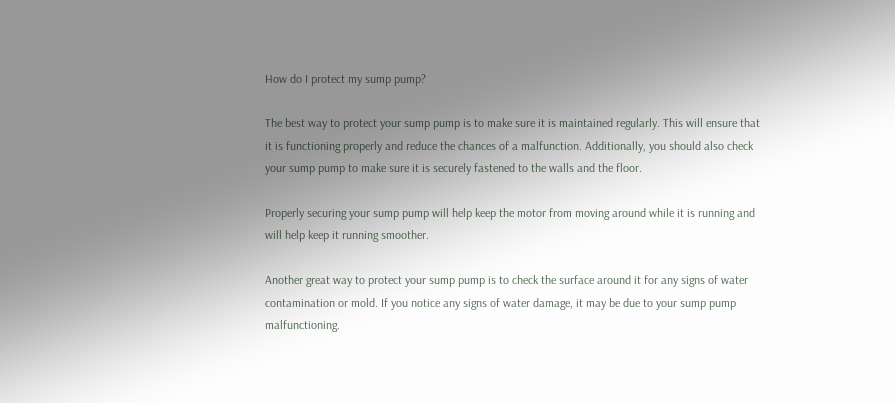How do I protect my sump pump?

The best way to protect your sump pump is to make sure it is maintained regularly. This will ensure that it is functioning properly and reduce the chances of a malfunction. Additionally, you should also check your sump pump to make sure it is securely fastened to the walls and the floor.

Properly securing your sump pump will help keep the motor from moving around while it is running and will help keep it running smoother.

Another great way to protect your sump pump is to check the surface around it for any signs of water contamination or mold. If you notice any signs of water damage, it may be due to your sump pump malfunctioning.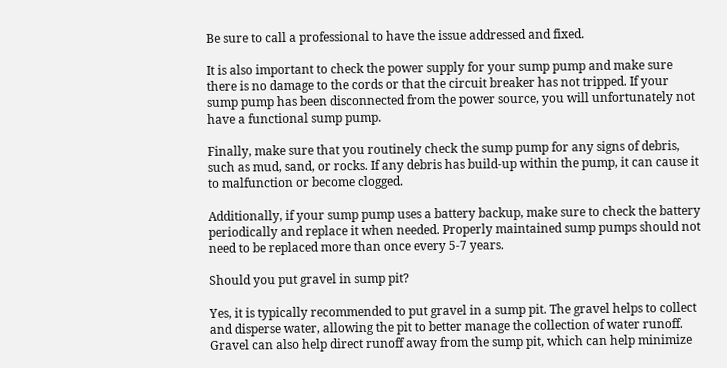Be sure to call a professional to have the issue addressed and fixed.

It is also important to check the power supply for your sump pump and make sure there is no damage to the cords or that the circuit breaker has not tripped. If your sump pump has been disconnected from the power source, you will unfortunately not have a functional sump pump.

Finally, make sure that you routinely check the sump pump for any signs of debris, such as mud, sand, or rocks. If any debris has build-up within the pump, it can cause it to malfunction or become clogged.

Additionally, if your sump pump uses a battery backup, make sure to check the battery periodically and replace it when needed. Properly maintained sump pumps should not need to be replaced more than once every 5-7 years.

Should you put gravel in sump pit?

Yes, it is typically recommended to put gravel in a sump pit. The gravel helps to collect and disperse water, allowing the pit to better manage the collection of water runoff. Gravel can also help direct runoff away from the sump pit, which can help minimize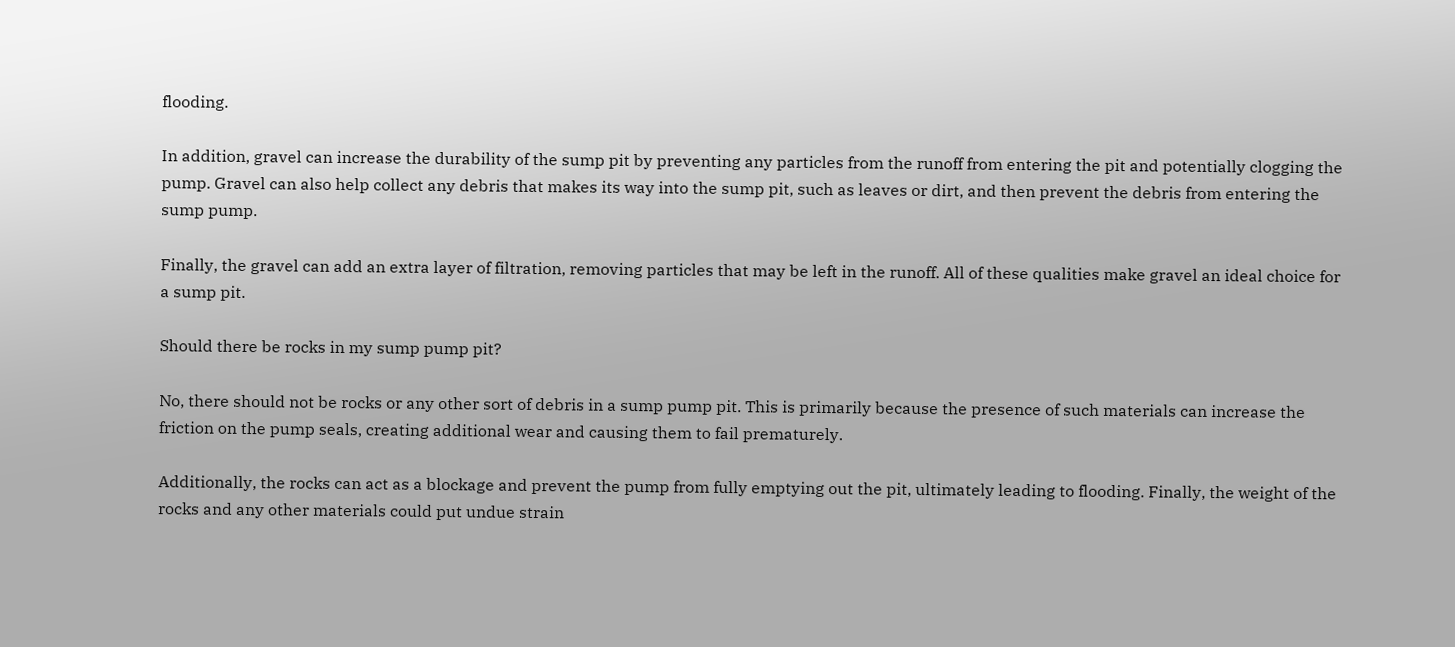flooding.

In addition, gravel can increase the durability of the sump pit by preventing any particles from the runoff from entering the pit and potentially clogging the pump. Gravel can also help collect any debris that makes its way into the sump pit, such as leaves or dirt, and then prevent the debris from entering the sump pump.

Finally, the gravel can add an extra layer of filtration, removing particles that may be left in the runoff. All of these qualities make gravel an ideal choice for a sump pit.

Should there be rocks in my sump pump pit?

No, there should not be rocks or any other sort of debris in a sump pump pit. This is primarily because the presence of such materials can increase the friction on the pump seals, creating additional wear and causing them to fail prematurely.

Additionally, the rocks can act as a blockage and prevent the pump from fully emptying out the pit, ultimately leading to flooding. Finally, the weight of the rocks and any other materials could put undue strain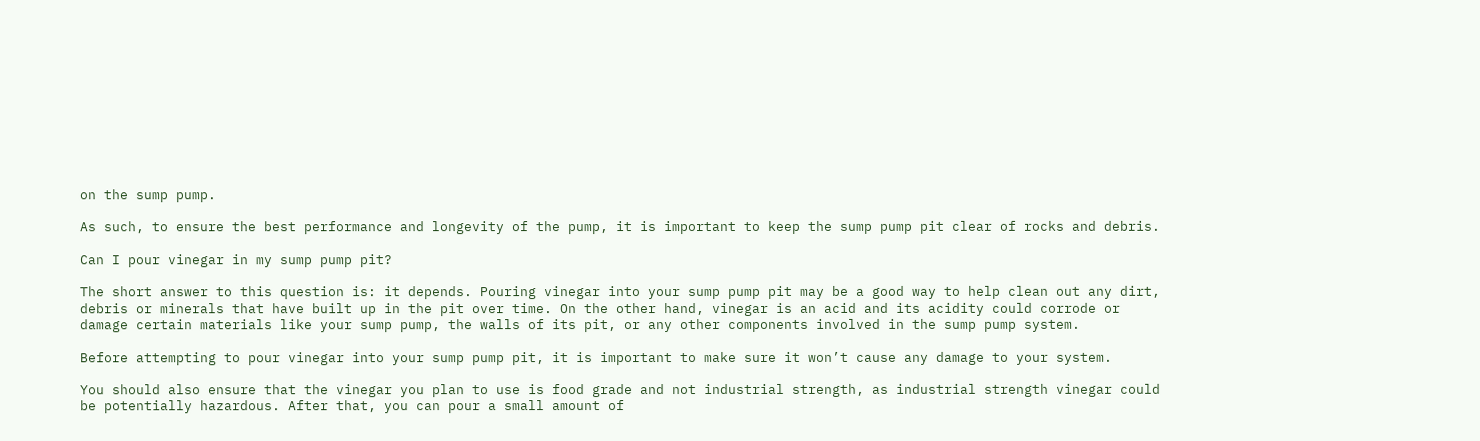on the sump pump.

As such, to ensure the best performance and longevity of the pump, it is important to keep the sump pump pit clear of rocks and debris.

Can I pour vinegar in my sump pump pit?

The short answer to this question is: it depends. Pouring vinegar into your sump pump pit may be a good way to help clean out any dirt, debris or minerals that have built up in the pit over time. On the other hand, vinegar is an acid and its acidity could corrode or damage certain materials like your sump pump, the walls of its pit, or any other components involved in the sump pump system.

Before attempting to pour vinegar into your sump pump pit, it is important to make sure it won’t cause any damage to your system.

You should also ensure that the vinegar you plan to use is food grade and not industrial strength, as industrial strength vinegar could be potentially hazardous. After that, you can pour a small amount of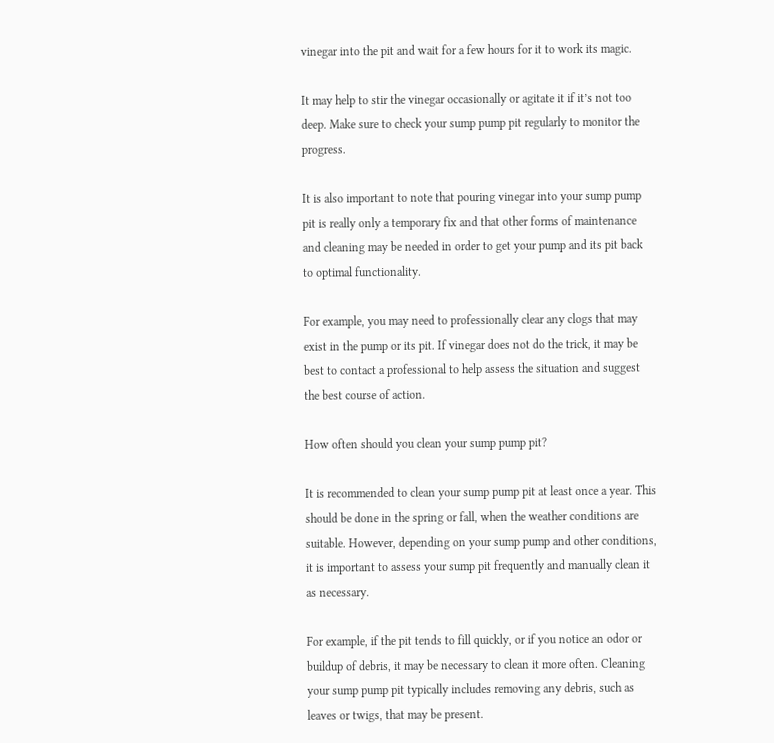vinegar into the pit and wait for a few hours for it to work its magic.

It may help to stir the vinegar occasionally or agitate it if it’s not too deep. Make sure to check your sump pump pit regularly to monitor the progress.

It is also important to note that pouring vinegar into your sump pump pit is really only a temporary fix and that other forms of maintenance and cleaning may be needed in order to get your pump and its pit back to optimal functionality.

For example, you may need to professionally clear any clogs that may exist in the pump or its pit. If vinegar does not do the trick, it may be best to contact a professional to help assess the situation and suggest the best course of action.

How often should you clean your sump pump pit?

It is recommended to clean your sump pump pit at least once a year. This should be done in the spring or fall, when the weather conditions are suitable. However, depending on your sump pump and other conditions, it is important to assess your sump pit frequently and manually clean it as necessary.

For example, if the pit tends to fill quickly, or if you notice an odor or buildup of debris, it may be necessary to clean it more often. Cleaning your sump pump pit typically includes removing any debris, such as leaves or twigs, that may be present.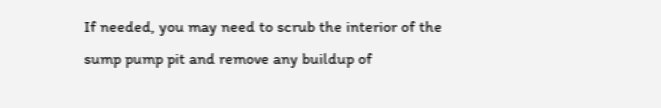If needed, you may need to scrub the interior of the sump pump pit and remove any buildup of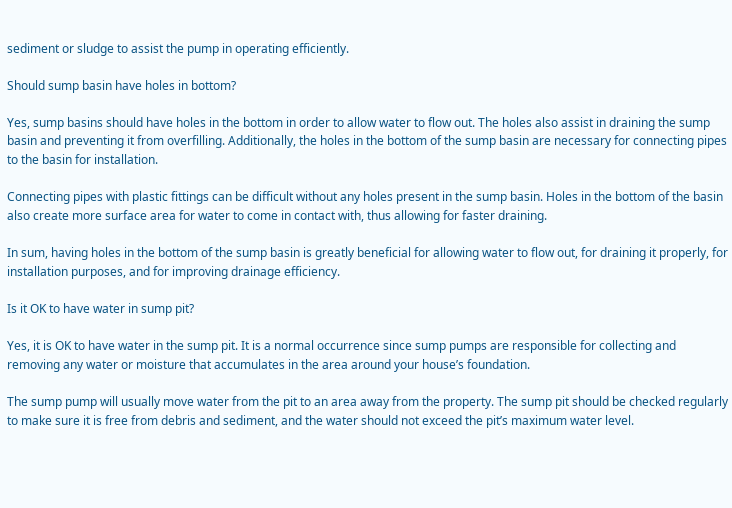sediment or sludge to assist the pump in operating efficiently.

Should sump basin have holes in bottom?

Yes, sump basins should have holes in the bottom in order to allow water to flow out. The holes also assist in draining the sump basin and preventing it from overfilling. Additionally, the holes in the bottom of the sump basin are necessary for connecting pipes to the basin for installation.

Connecting pipes with plastic fittings can be difficult without any holes present in the sump basin. Holes in the bottom of the basin also create more surface area for water to come in contact with, thus allowing for faster draining.

In sum, having holes in the bottom of the sump basin is greatly beneficial for allowing water to flow out, for draining it properly, for installation purposes, and for improving drainage efficiency.

Is it OK to have water in sump pit?

Yes, it is OK to have water in the sump pit. It is a normal occurrence since sump pumps are responsible for collecting and removing any water or moisture that accumulates in the area around your house’s foundation.

The sump pump will usually move water from the pit to an area away from the property. The sump pit should be checked regularly to make sure it is free from debris and sediment, and the water should not exceed the pit’s maximum water level.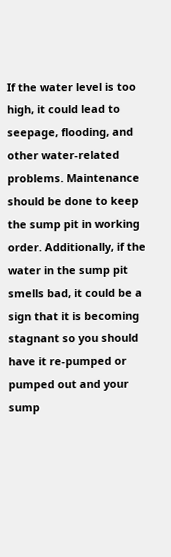If the water level is too high, it could lead to seepage, flooding, and other water-related problems. Maintenance should be done to keep the sump pit in working order. Additionally, if the water in the sump pit smells bad, it could be a sign that it is becoming stagnant so you should have it re-pumped or pumped out and your sump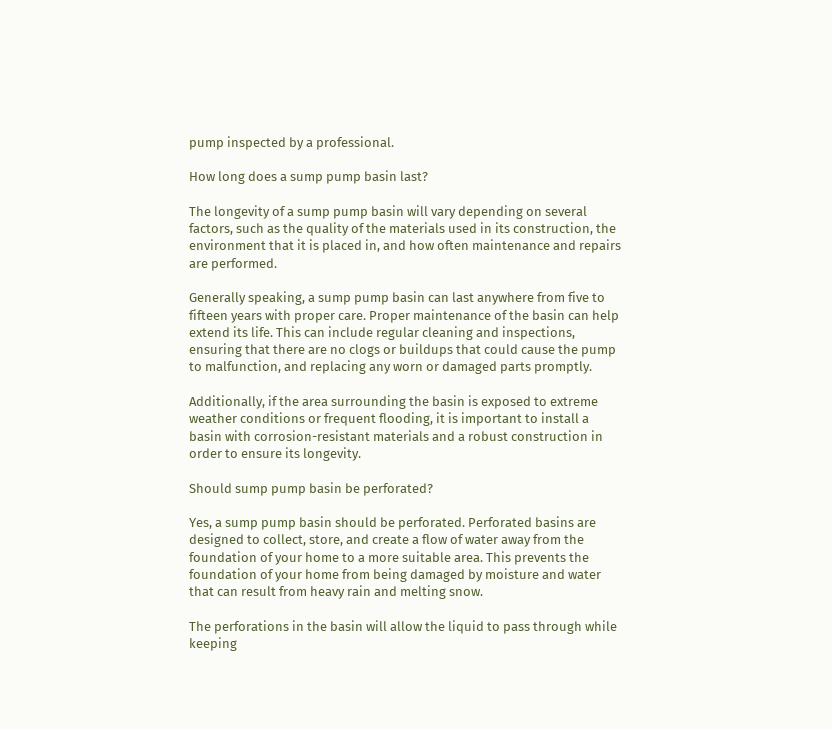pump inspected by a professional.

How long does a sump pump basin last?

The longevity of a sump pump basin will vary depending on several factors, such as the quality of the materials used in its construction, the environment that it is placed in, and how often maintenance and repairs are performed.

Generally speaking, a sump pump basin can last anywhere from five to fifteen years with proper care. Proper maintenance of the basin can help extend its life. This can include regular cleaning and inspections, ensuring that there are no clogs or buildups that could cause the pump to malfunction, and replacing any worn or damaged parts promptly.

Additionally, if the area surrounding the basin is exposed to extreme weather conditions or frequent flooding, it is important to install a basin with corrosion-resistant materials and a robust construction in order to ensure its longevity.

Should sump pump basin be perforated?

Yes, a sump pump basin should be perforated. Perforated basins are designed to collect, store, and create a flow of water away from the foundation of your home to a more suitable area. This prevents the foundation of your home from being damaged by moisture and water that can result from heavy rain and melting snow.

The perforations in the basin will allow the liquid to pass through while keeping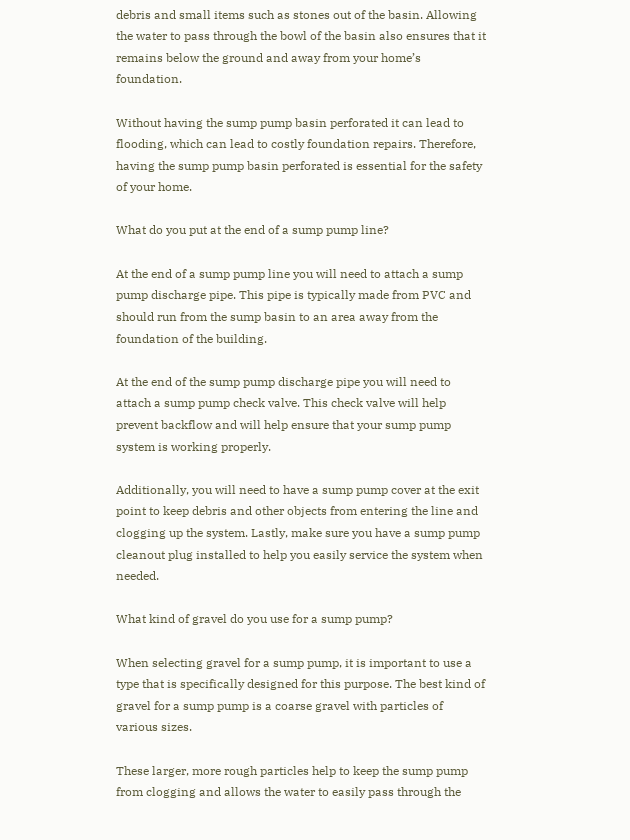debris and small items such as stones out of the basin. Allowing the water to pass through the bowl of the basin also ensures that it remains below the ground and away from your home’s foundation.

Without having the sump pump basin perforated it can lead to flooding, which can lead to costly foundation repairs. Therefore, having the sump pump basin perforated is essential for the safety of your home.

What do you put at the end of a sump pump line?

At the end of a sump pump line you will need to attach a sump pump discharge pipe. This pipe is typically made from PVC and should run from the sump basin to an area away from the foundation of the building.

At the end of the sump pump discharge pipe you will need to attach a sump pump check valve. This check valve will help prevent backflow and will help ensure that your sump pump system is working properly.

Additionally, you will need to have a sump pump cover at the exit point to keep debris and other objects from entering the line and clogging up the system. Lastly, make sure you have a sump pump cleanout plug installed to help you easily service the system when needed.

What kind of gravel do you use for a sump pump?

When selecting gravel for a sump pump, it is important to use a type that is specifically designed for this purpose. The best kind of gravel for a sump pump is a coarse gravel with particles of various sizes.

These larger, more rough particles help to keep the sump pump from clogging and allows the water to easily pass through the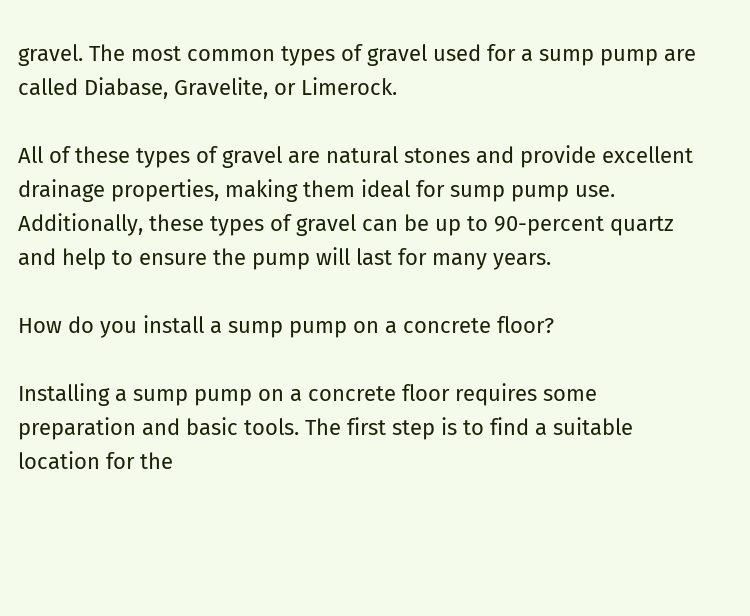gravel. The most common types of gravel used for a sump pump are called Diabase, Gravelite, or Limerock.

All of these types of gravel are natural stones and provide excellent drainage properties, making them ideal for sump pump use. Additionally, these types of gravel can be up to 90-percent quartz and help to ensure the pump will last for many years.

How do you install a sump pump on a concrete floor?

Installing a sump pump on a concrete floor requires some preparation and basic tools. The first step is to find a suitable location for the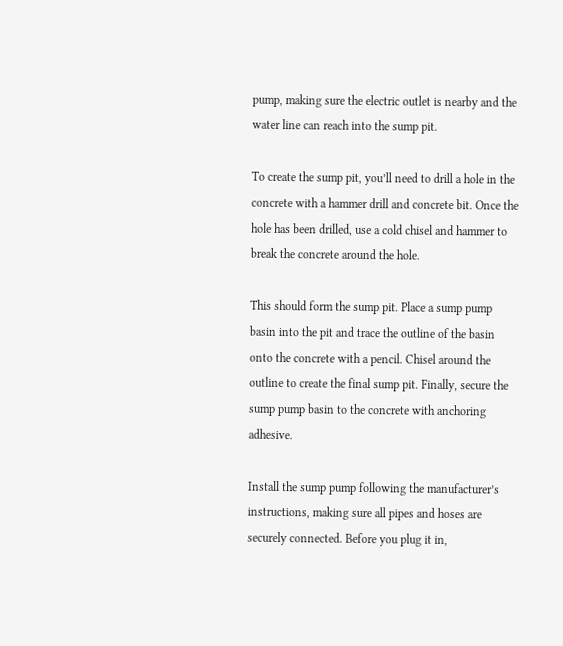pump, making sure the electric outlet is nearby and the water line can reach into the sump pit.

To create the sump pit, you’ll need to drill a hole in the concrete with a hammer drill and concrete bit. Once the hole has been drilled, use a cold chisel and hammer to break the concrete around the hole.

This should form the sump pit. Place a sump pump basin into the pit and trace the outline of the basin onto the concrete with a pencil. Chisel around the outline to create the final sump pit. Finally, secure the sump pump basin to the concrete with anchoring adhesive.

Install the sump pump following the manufacturer’s instructions, making sure all pipes and hoses are securely connected. Before you plug it in,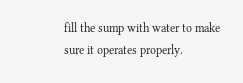fill the sump with water to make sure it operates properly.